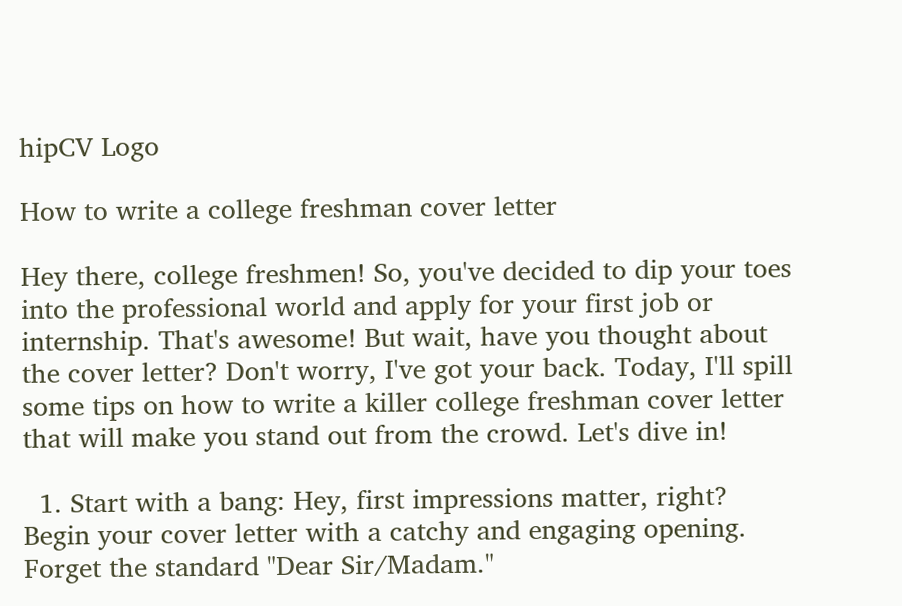hipCV Logo

How to write a college freshman cover letter

Hey there, college freshmen! So, you've decided to dip your toes into the professional world and apply for your first job or internship. That's awesome! But wait, have you thought about the cover letter? Don't worry, I've got your back. Today, I'll spill some tips on how to write a killer college freshman cover letter that will make you stand out from the crowd. Let's dive in!

  1. Start with a bang: Hey, first impressions matter, right? Begin your cover letter with a catchy and engaging opening. Forget the standard "Dear Sir/Madam."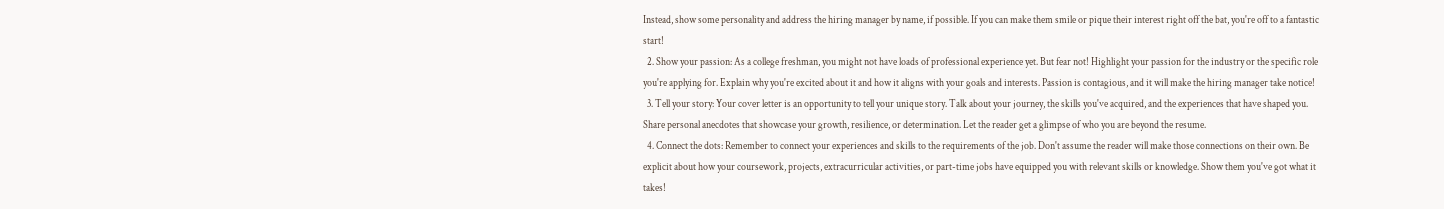Instead, show some personality and address the hiring manager by name, if possible. If you can make them smile or pique their interest right off the bat, you're off to a fantastic start!
  2. Show your passion: As a college freshman, you might not have loads of professional experience yet. But fear not! Highlight your passion for the industry or the specific role you're applying for. Explain why you're excited about it and how it aligns with your goals and interests. Passion is contagious, and it will make the hiring manager take notice!
  3. Tell your story: Your cover letter is an opportunity to tell your unique story. Talk about your journey, the skills you've acquired, and the experiences that have shaped you. Share personal anecdotes that showcase your growth, resilience, or determination. Let the reader get a glimpse of who you are beyond the resume.
  4. Connect the dots: Remember to connect your experiences and skills to the requirements of the job. Don't assume the reader will make those connections on their own. Be explicit about how your coursework, projects, extracurricular activities, or part-time jobs have equipped you with relevant skills or knowledge. Show them you've got what it takes!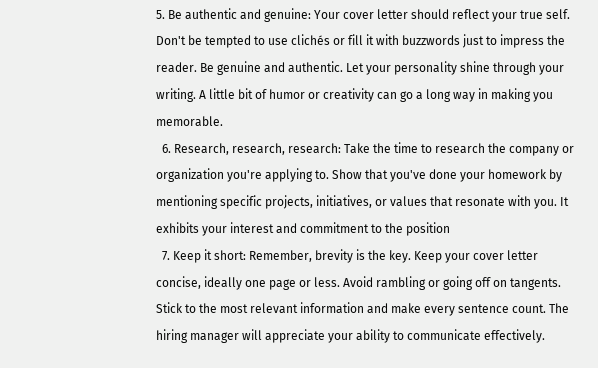5. Be authentic and genuine: Your cover letter should reflect your true self. Don't be tempted to use clichés or fill it with buzzwords just to impress the reader. Be genuine and authentic. Let your personality shine through your writing. A little bit of humor or creativity can go a long way in making you memorable.
  6. Research, research, research: Take the time to research the company or organization you're applying to. Show that you've done your homework by mentioning specific projects, initiatives, or values that resonate with you. It exhibits your interest and commitment to the position
  7. Keep it short: Remember, brevity is the key. Keep your cover letter concise, ideally one page or less. Avoid rambling or going off on tangents. Stick to the most relevant information and make every sentence count. The hiring manager will appreciate your ability to communicate effectively.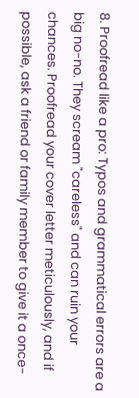8. Proofread like a pro: Typos and grammatical errors are a big no-no. They scream "careless" and can ruin your chances. Proofread your cover letter meticulously, and if possible, ask a friend or family member to give it a once-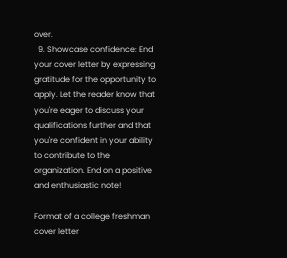over.
  9. Showcase confidence: End your cover letter by expressing gratitude for the opportunity to apply. Let the reader know that you're eager to discuss your qualifications further and that you're confident in your ability to contribute to the organization. End on a positive and enthusiastic note!

Format of a college freshman cover letter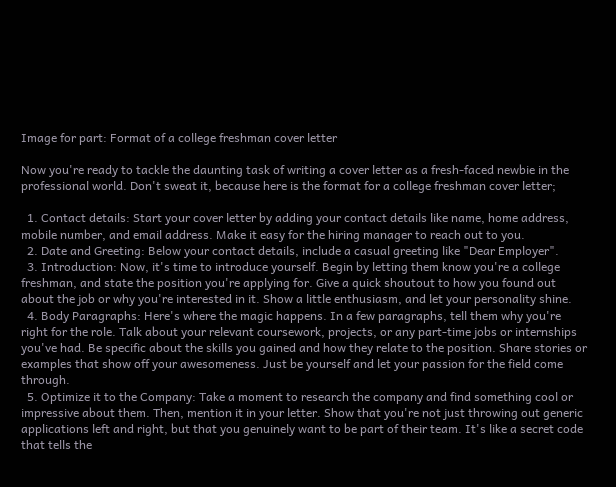Image for part: Format of a college freshman cover letter

Now you're ready to tackle the daunting task of writing a cover letter as a fresh-faced newbie in the professional world. Don't sweat it, because here is the format for a college freshman cover letter;

  1. Contact details: Start your cover letter by adding your contact details like name, home address, mobile number, and email address. Make it easy for the hiring manager to reach out to you.
  2. Date and Greeting: Below your contact details, include a casual greeting like "Dear Employer".
  3. Introduction: Now, it's time to introduce yourself. Begin by letting them know you're a college freshman, and state the position you're applying for. Give a quick shoutout to how you found out about the job or why you're interested in it. Show a little enthusiasm, and let your personality shine.
  4. Body Paragraphs: Here's where the magic happens. In a few paragraphs, tell them why you're right for the role. Talk about your relevant coursework, projects, or any part-time jobs or internships you've had. Be specific about the skills you gained and how they relate to the position. Share stories or examples that show off your awesomeness. Just be yourself and let your passion for the field come through.
  5. Optimize it to the Company: Take a moment to research the company and find something cool or impressive about them. Then, mention it in your letter. Show that you're not just throwing out generic applications left and right, but that you genuinely want to be part of their team. It's like a secret code that tells the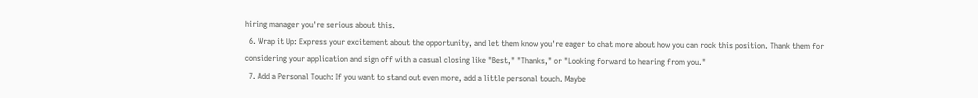hiring manager you're serious about this.
  6. Wrap it Up: Express your excitement about the opportunity, and let them know you're eager to chat more about how you can rock this position. Thank them for considering your application and sign off with a casual closing like "Best," "Thanks," or "Looking forward to hearing from you."
  7. Add a Personal Touch: If you want to stand out even more, add a little personal touch. Maybe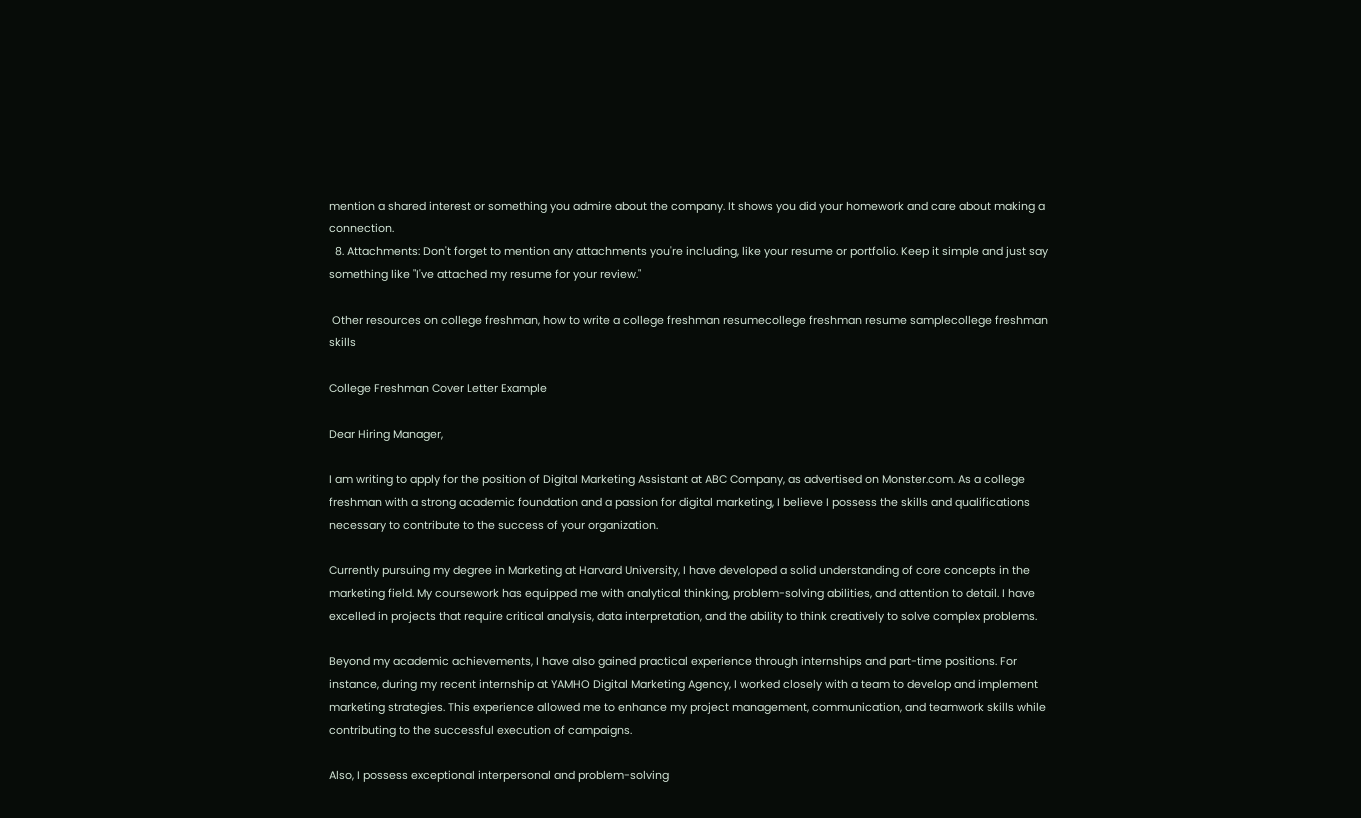mention a shared interest or something you admire about the company. It shows you did your homework and care about making a connection.
  8. Attachments: Don't forget to mention any attachments you're including, like your resume or portfolio. Keep it simple and just say something like "I've attached my resume for your review."

 Other resources on college freshman, how to write a college freshman resumecollege freshman resume samplecollege freshman skills

College Freshman Cover Letter Example

Dear Hiring Manager,

I am writing to apply for the position of Digital Marketing Assistant at ABC Company, as advertised on Monster.com. As a college freshman with a strong academic foundation and a passion for digital marketing, I believe I possess the skills and qualifications necessary to contribute to the success of your organization.

Currently pursuing my degree in Marketing at Harvard University, I have developed a solid understanding of core concepts in the marketing field. My coursework has equipped me with analytical thinking, problem-solving abilities, and attention to detail. I have excelled in projects that require critical analysis, data interpretation, and the ability to think creatively to solve complex problems.

Beyond my academic achievements, I have also gained practical experience through internships and part-time positions. For instance, during my recent internship at YAMHO Digital Marketing Agency, I worked closely with a team to develop and implement marketing strategies. This experience allowed me to enhance my project management, communication, and teamwork skills while contributing to the successful execution of campaigns.

Also, I possess exceptional interpersonal and problem-solving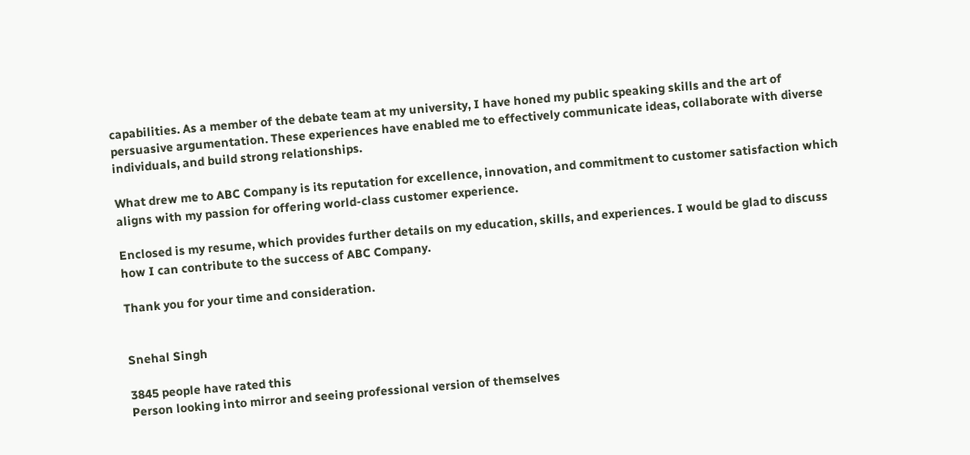capabilities. As a member of the debate team at my university, I have honed my public speaking skills and the art of persuasive argumentation. These experiences have enabled me to effectively communicate ideas, collaborate with diverse individuals, and build strong relationships.

What drew me to ABC Company is its reputation for excellence, innovation, and commitment to customer satisfaction which aligns with my passion for offering world-class customer experience.

Enclosed is my resume, which provides further details on my education, skills, and experiences. I would be glad to discuss how I can contribute to the success of ABC Company.

Thank you for your time and consideration.


Snehal Singh

3845 people have rated this
Person looking into mirror and seeing professional version of themselves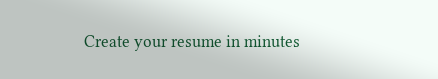Create your resume in minutes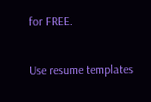for FREE.

Use resume templates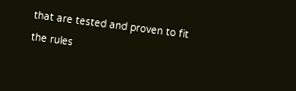that are tested and proven to fit the rules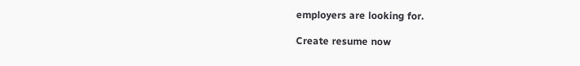employers are looking for.

Create resume now